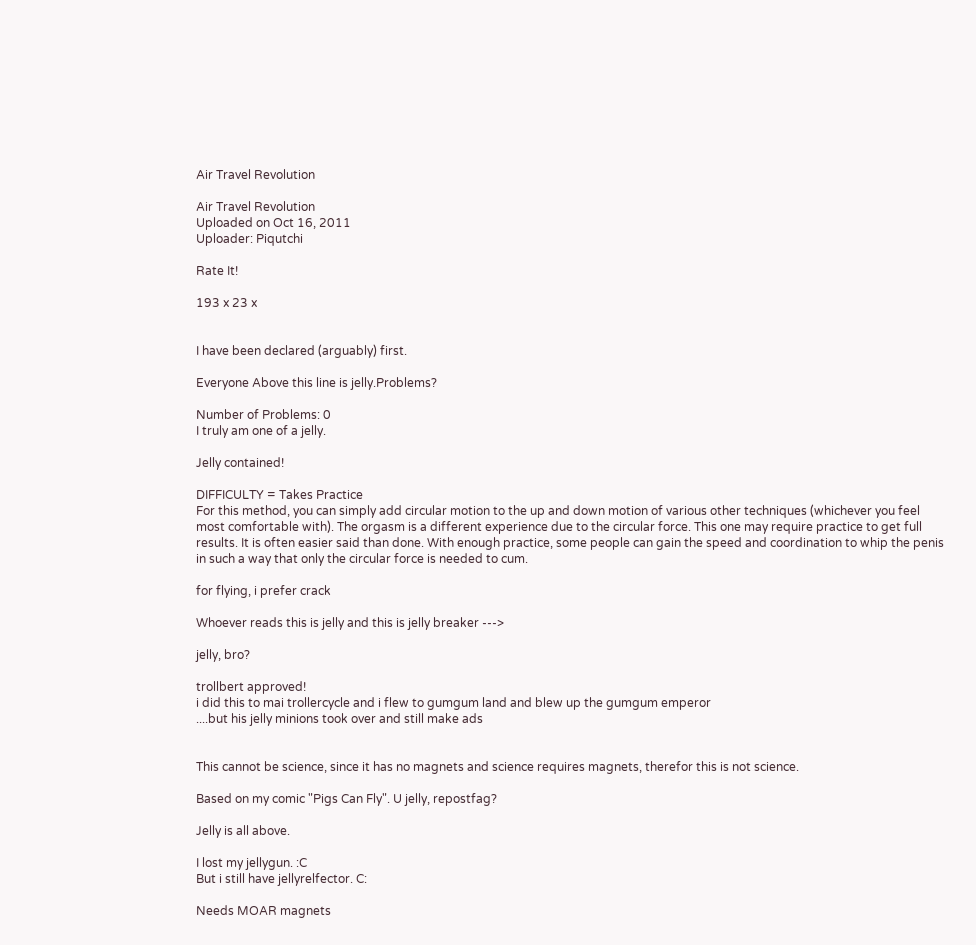Air Travel Revolution

Air Travel Revolution
Uploaded on Oct 16, 2011
Uploader: Piqutchi

Rate It!

193 x 23 x


I have been declared (arguably) first.

Everyone Above this line is jelly.Problems?

Number of Problems: 0
I truly am one of a jelly.

Jelly contained!

DIFFICULTY = Takes Practice
For this method, you can simply add circular motion to the up and down motion of various other techniques (whichever you feel most comfortable with). The orgasm is a different experience due to the circular force. This one may require practice to get full results. It is often easier said than done. With enough practice, some people can gain the speed and coordination to whip the penis in such a way that only the circular force is needed to cum.

for flying, i prefer crack

Whoever reads this is jelly and this is jelly breaker --->

jelly, bro?

trollbert approved!
i did this to mai trollercycle and i flew to gumgum land and blew up the gumgum emperor
....but his jelly minions took over and still make ads


This cannot be science, since it has no magnets and science requires magnets, therefor this is not science.

Based on my comic "Pigs Can Fly". U jelly, repostfag?

Jelly is all above.

I lost my jellygun. :C
But i still have jellyrelfector. C:

Needs MOAR magnets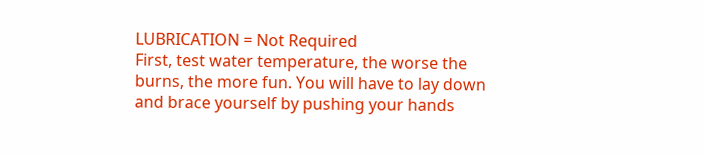LUBRICATION = Not Required
First, test water temperature, the worse the burns, the more fun. You will have to lay down and brace yourself by pushing your hands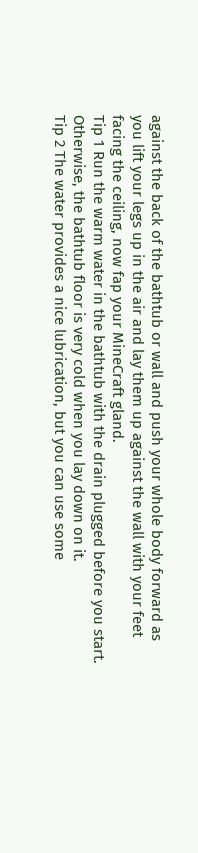against the back of the bathtub or wall and push your whole body forward as you lift your legs up in the air and lay them up against the wall with your feet facing the ceiling, now fap your MineCraft gland.
Tip 1 Run the warm water in the bathtub with the drain plugged before you start. Otherwise, the bathtub floor is very cold when you lay down on it.
Tip 2 The water provides a nice lubrication, but you can use some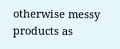otherwise messy products as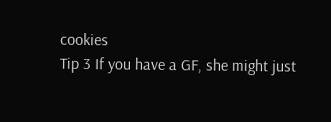cookies
Tip 3 If you have a GF, she might just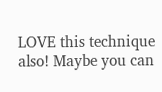LOVE this technique also! Maybe you can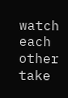watch each other take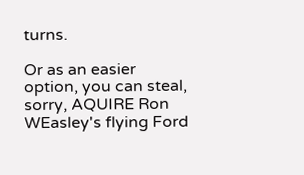turns.

Or as an easier option, you can steal, sorry, AQUIRE Ron WEasley's flying Ford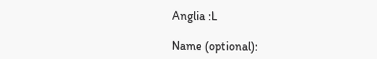Anglia :L

Name (optional):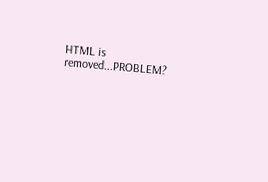HTML is removed...PROBLEM?